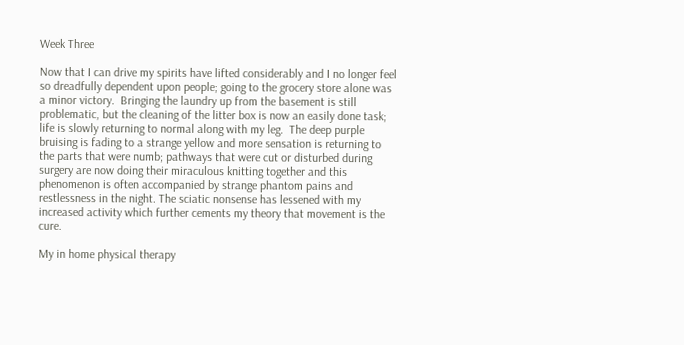Week Three

Now that I can drive my spirits have lifted considerably and I no longer feel so dreadfully dependent upon people; going to the grocery store alone was a minor victory.  Bringing the laundry up from the basement is still problematic, but the cleaning of the litter box is now an easily done task; life is slowly returning to normal along with my leg.  The deep purple bruising is fading to a strange yellow and more sensation is returning to the parts that were numb; pathways that were cut or disturbed during surgery are now doing their miraculous knitting together and this phenomenon is often accompanied by strange phantom pains and restlessness in the night. The sciatic nonsense has lessened with my increased activity which further cements my theory that movement is the cure.

My in home physical therapy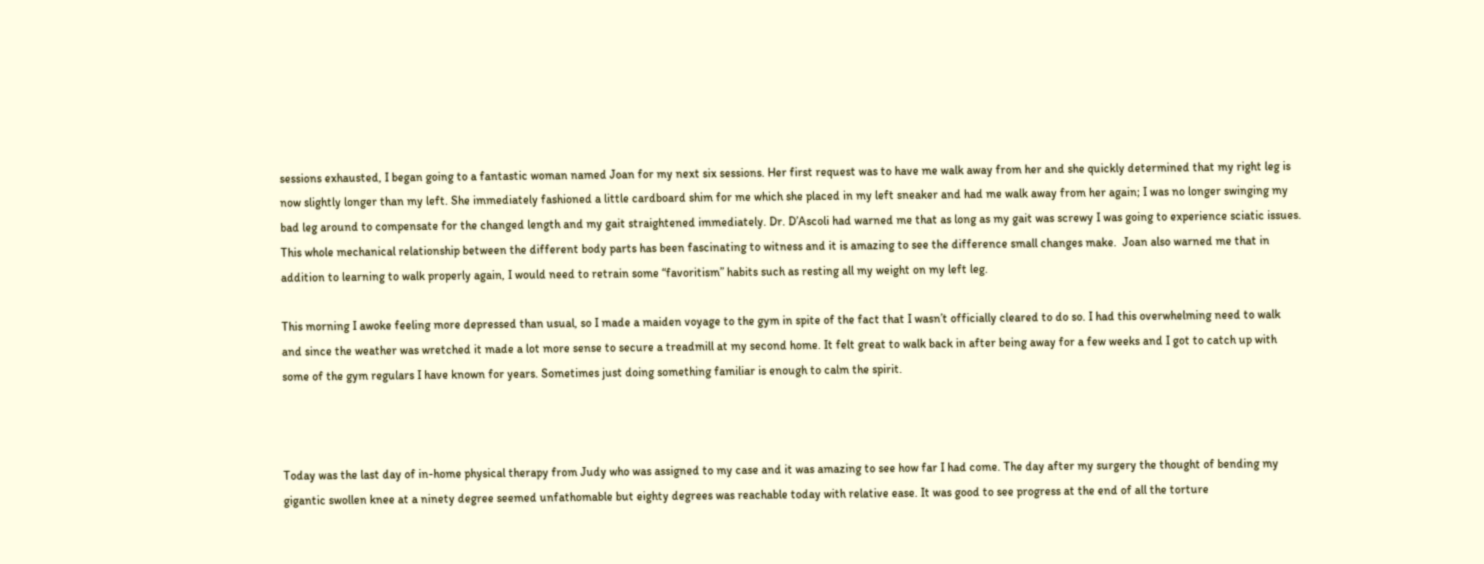sessions exhausted, I began going to a fantastic woman named Joan for my next six sessions. Her first request was to have me walk away from her and she quickly determined that my right leg is now slightly longer than my left. She immediately fashioned a little cardboard shim for me which she placed in my left sneaker and had me walk away from her again; I was no longer swinging my bad leg around to compensate for the changed length and my gait straightened immediately. Dr. D’Ascoli had warned me that as long as my gait was screwy I was going to experience sciatic issues. This whole mechanical relationship between the different body parts has been fascinating to witness and it is amazing to see the difference small changes make.  Joan also warned me that in addition to learning to walk properly again, I would need to retrain some “favoritism” habits such as resting all my weight on my left leg.

This morning I awoke feeling more depressed than usual, so I made a maiden voyage to the gym in spite of the fact that I wasn’t officially cleared to do so. I had this overwhelming need to walk and since the weather was wretched it made a lot more sense to secure a treadmill at my second home. It felt great to walk back in after being away for a few weeks and I got to catch up with some of the gym regulars I have known for years. Sometimes just doing something familiar is enough to calm the spirit.



Today was the last day of in-home physical therapy from Judy who was assigned to my case and it was amazing to see how far I had come. The day after my surgery the thought of bending my gigantic swollen knee at a ninety degree seemed unfathomable but eighty degrees was reachable today with relative ease. It was good to see progress at the end of all the torture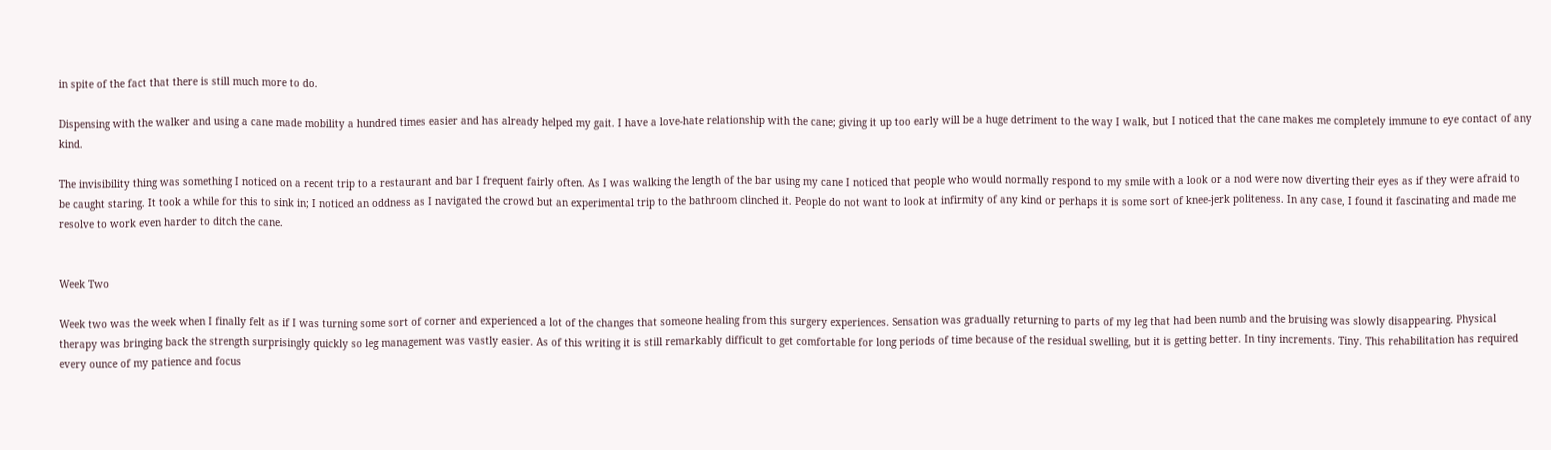in spite of the fact that there is still much more to do.

Dispensing with the walker and using a cane made mobility a hundred times easier and has already helped my gait. I have a love-hate relationship with the cane; giving it up too early will be a huge detriment to the way I walk, but I noticed that the cane makes me completely immune to eye contact of any kind.

The invisibility thing was something I noticed on a recent trip to a restaurant and bar I frequent fairly often. As I was walking the length of the bar using my cane I noticed that people who would normally respond to my smile with a look or a nod were now diverting their eyes as if they were afraid to be caught staring. It took a while for this to sink in; I noticed an oddness as I navigated the crowd but an experimental trip to the bathroom clinched it. People do not want to look at infirmity of any kind or perhaps it is some sort of knee-jerk politeness. In any case, I found it fascinating and made me resolve to work even harder to ditch the cane.


Week Two

Week two was the week when I finally felt as if I was turning some sort of corner and experienced a lot of the changes that someone healing from this surgery experiences. Sensation was gradually returning to parts of my leg that had been numb and the bruising was slowly disappearing. Physical therapy was bringing back the strength surprisingly quickly so leg management was vastly easier. As of this writing it is still remarkably difficult to get comfortable for long periods of time because of the residual swelling, but it is getting better. In tiny increments. Tiny. This rehabilitation has required every ounce of my patience and focus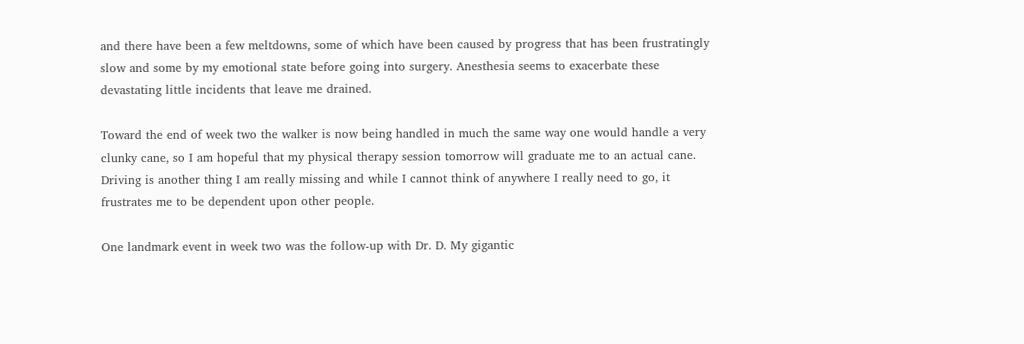and there have been a few meltdowns, some of which have been caused by progress that has been frustratingly slow and some by my emotional state before going into surgery. Anesthesia seems to exacerbate these devastating little incidents that leave me drained.

Toward the end of week two the walker is now being handled in much the same way one would handle a very clunky cane, so I am hopeful that my physical therapy session tomorrow will graduate me to an actual cane.  Driving is another thing I am really missing and while I cannot think of anywhere I really need to go, it frustrates me to be dependent upon other people.

One landmark event in week two was the follow-up with Dr. D. My gigantic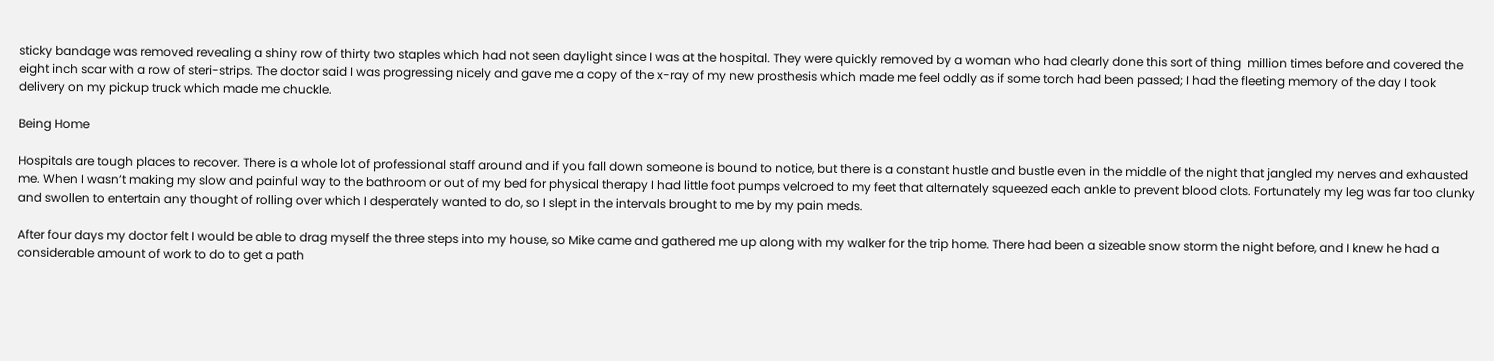sticky bandage was removed revealing a shiny row of thirty two staples which had not seen daylight since I was at the hospital. They were quickly removed by a woman who had clearly done this sort of thing  million times before and covered the eight inch scar with a row of steri-strips. The doctor said I was progressing nicely and gave me a copy of the x-ray of my new prosthesis which made me feel oddly as if some torch had been passed; I had the fleeting memory of the day I took delivery on my pickup truck which made me chuckle.

Being Home

Hospitals are tough places to recover. There is a whole lot of professional staff around and if you fall down someone is bound to notice, but there is a constant hustle and bustle even in the middle of the night that jangled my nerves and exhausted me. When I wasn’t making my slow and painful way to the bathroom or out of my bed for physical therapy I had little foot pumps velcroed to my feet that alternately squeezed each ankle to prevent blood clots. Fortunately my leg was far too clunky and swollen to entertain any thought of rolling over which I desperately wanted to do, so I slept in the intervals brought to me by my pain meds.

After four days my doctor felt I would be able to drag myself the three steps into my house, so Mike came and gathered me up along with my walker for the trip home. There had been a sizeable snow storm the night before, and I knew he had a considerable amount of work to do to get a path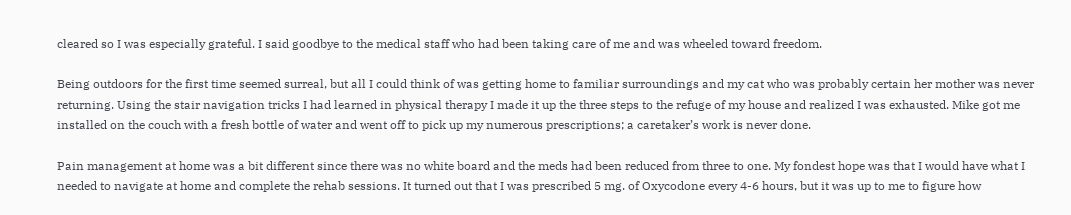cleared so I was especially grateful. I said goodbye to the medical staff who had been taking care of me and was wheeled toward freedom.

Being outdoors for the first time seemed surreal, but all I could think of was getting home to familiar surroundings and my cat who was probably certain her mother was never returning. Using the stair navigation tricks I had learned in physical therapy I made it up the three steps to the refuge of my house and realized I was exhausted. Mike got me installed on the couch with a fresh bottle of water and went off to pick up my numerous prescriptions; a caretaker’s work is never done.

Pain management at home was a bit different since there was no white board and the meds had been reduced from three to one. My fondest hope was that I would have what I needed to navigate at home and complete the rehab sessions. It turned out that I was prescribed 5 mg. of Oxycodone every 4-6 hours, but it was up to me to figure how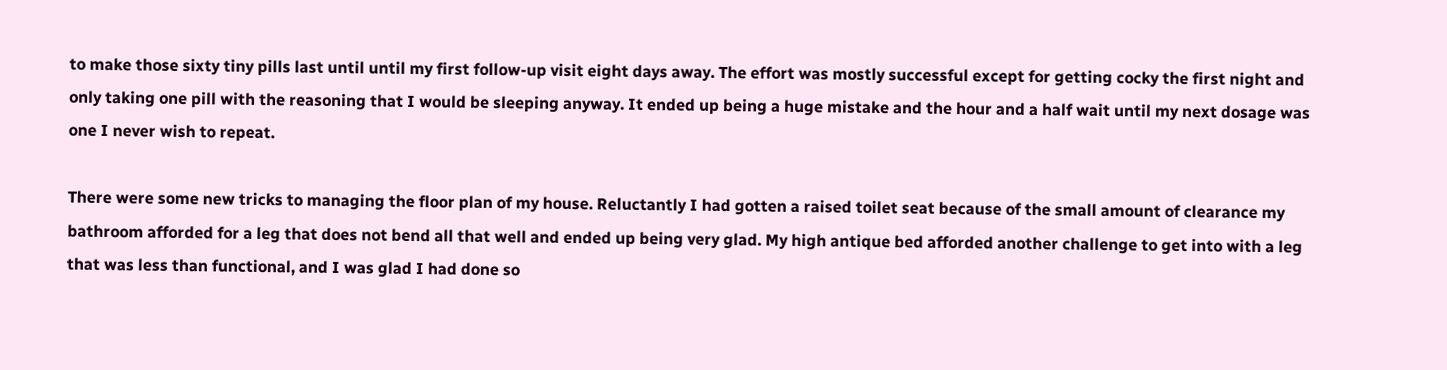to make those sixty tiny pills last until until my first follow-up visit eight days away. The effort was mostly successful except for getting cocky the first night and only taking one pill with the reasoning that I would be sleeping anyway. It ended up being a huge mistake and the hour and a half wait until my next dosage was one I never wish to repeat.

There were some new tricks to managing the floor plan of my house. Reluctantly I had gotten a raised toilet seat because of the small amount of clearance my bathroom afforded for a leg that does not bend all that well and ended up being very glad. My high antique bed afforded another challenge to get into with a leg that was less than functional, and I was glad I had done so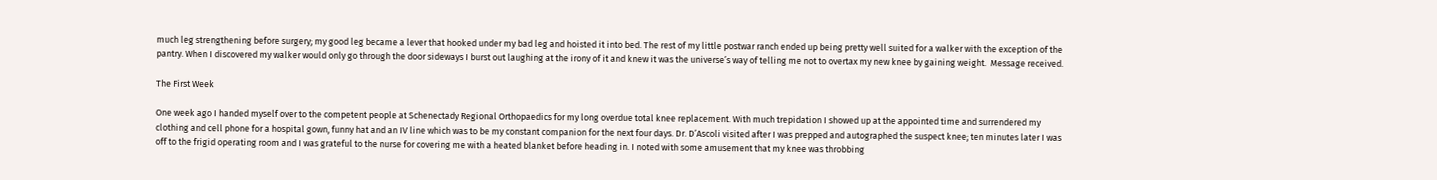much leg strengthening before surgery; my good leg became a lever that hooked under my bad leg and hoisted it into bed. The rest of my little postwar ranch ended up being pretty well suited for a walker with the exception of the pantry. When I discovered my walker would only go through the door sideways I burst out laughing at the irony of it and knew it was the universe’s way of telling me not to overtax my new knee by gaining weight.  Message received.

The First Week

One week ago I handed myself over to the competent people at Schenectady Regional Orthopaedics for my long overdue total knee replacement. With much trepidation I showed up at the appointed time and surrendered my clothing and cell phone for a hospital gown, funny hat and an IV line which was to be my constant companion for the next four days. Dr. D’Ascoli visited after I was prepped and autographed the suspect knee; ten minutes later I was off to the frigid operating room and I was grateful to the nurse for covering me with a heated blanket before heading in. I noted with some amusement that my knee was throbbing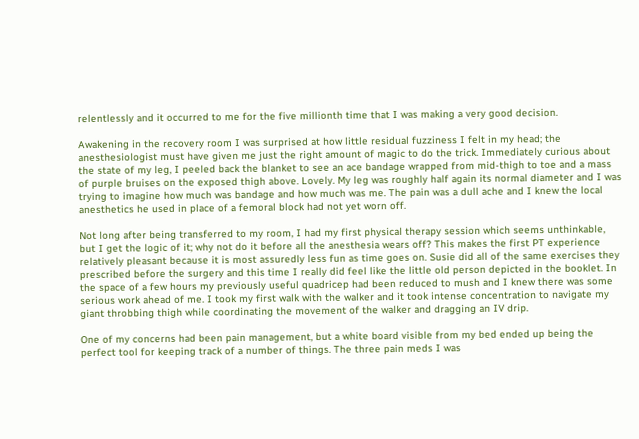relentlessly and it occurred to me for the five millionth time that I was making a very good decision.

Awakening in the recovery room I was surprised at how little residual fuzziness I felt in my head; the anesthesiologist must have given me just the right amount of magic to do the trick. Immediately curious about the state of my leg, I peeled back the blanket to see an ace bandage wrapped from mid-thigh to toe and a mass of purple bruises on the exposed thigh above. Lovely. My leg was roughly half again its normal diameter and I was trying to imagine how much was bandage and how much was me. The pain was a dull ache and I knew the local anesthetics he used in place of a femoral block had not yet worn off.

Not long after being transferred to my room, I had my first physical therapy session which seems unthinkable, but I get the logic of it; why not do it before all the anesthesia wears off? This makes the first PT experience relatively pleasant because it is most assuredly less fun as time goes on. Susie did all of the same exercises they prescribed before the surgery and this time I really did feel like the little old person depicted in the booklet. In the space of a few hours my previously useful quadricep had been reduced to mush and I knew there was some serious work ahead of me. I took my first walk with the walker and it took intense concentration to navigate my giant throbbing thigh while coordinating the movement of the walker and dragging an IV drip.

One of my concerns had been pain management, but a white board visible from my bed ended up being the perfect tool for keeping track of a number of things. The three pain meds I was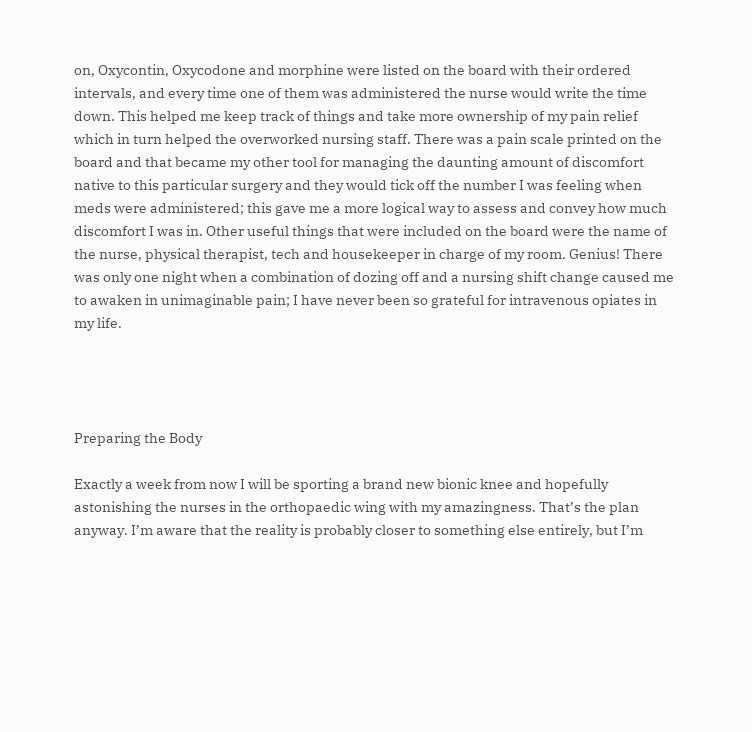on, Oxycontin, Oxycodone and morphine were listed on the board with their ordered intervals, and every time one of them was administered the nurse would write the time down. This helped me keep track of things and take more ownership of my pain relief which in turn helped the overworked nursing staff. There was a pain scale printed on the board and that became my other tool for managing the daunting amount of discomfort native to this particular surgery and they would tick off the number I was feeling when meds were administered; this gave me a more logical way to assess and convey how much discomfort I was in. Other useful things that were included on the board were the name of the nurse, physical therapist, tech and housekeeper in charge of my room. Genius! There was only one night when a combination of dozing off and a nursing shift change caused me to awaken in unimaginable pain; I have never been so grateful for intravenous opiates in my life.




Preparing the Body

Exactly a week from now I will be sporting a brand new bionic knee and hopefully astonishing the nurses in the orthopaedic wing with my amazingness. That’s the plan anyway. I’m aware that the reality is probably closer to something else entirely, but I’m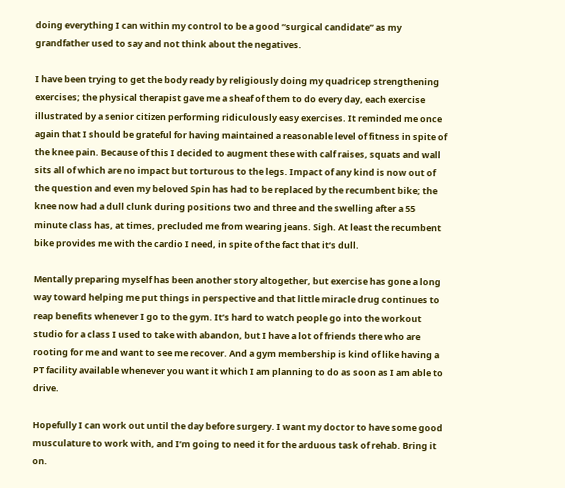doing everything I can within my control to be a good “surgical candidate” as my grandfather used to say and not think about the negatives.

I have been trying to get the body ready by religiously doing my quadricep strengthening exercises; the physical therapist gave me a sheaf of them to do every day, each exercise illustrated by a senior citizen performing ridiculously easy exercises. It reminded me once again that I should be grateful for having maintained a reasonable level of fitness in spite of the knee pain. Because of this I decided to augment these with calf raises, squats and wall sits all of which are no impact but torturous to the legs. Impact of any kind is now out of the question and even my beloved Spin has had to be replaced by the recumbent bike; the knee now had a dull clunk during positions two and three and the swelling after a 55 minute class has, at times, precluded me from wearing jeans. Sigh. At least the recumbent bike provides me with the cardio I need, in spite of the fact that it’s dull.

Mentally preparing myself has been another story altogether, but exercise has gone a long way toward helping me put things in perspective and that little miracle drug continues to reap benefits whenever I go to the gym. It’s hard to watch people go into the workout studio for a class I used to take with abandon, but I have a lot of friends there who are rooting for me and want to see me recover. And a gym membership is kind of like having a PT facility available whenever you want it which I am planning to do as soon as I am able to drive.

Hopefully I can work out until the day before surgery. I want my doctor to have some good musculature to work with, and I’m going to need it for the arduous task of rehab. Bring it on.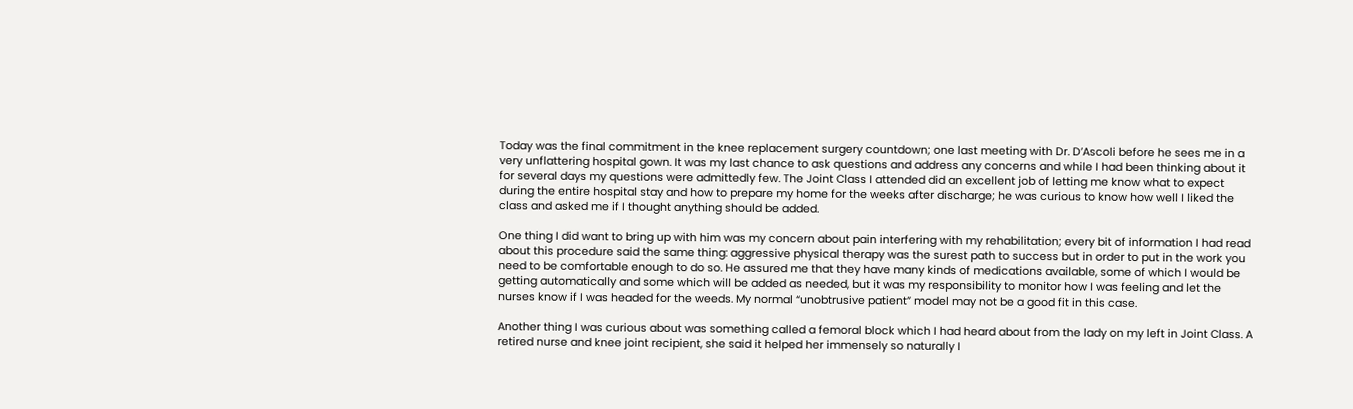Today was the final commitment in the knee replacement surgery countdown; one last meeting with Dr. D’Ascoli before he sees me in a very unflattering hospital gown. It was my last chance to ask questions and address any concerns and while I had been thinking about it for several days my questions were admittedly few. The Joint Class I attended did an excellent job of letting me know what to expect during the entire hospital stay and how to prepare my home for the weeks after discharge; he was curious to know how well I liked the class and asked me if I thought anything should be added.

One thing I did want to bring up with him was my concern about pain interfering with my rehabilitation; every bit of information I had read about this procedure said the same thing: aggressive physical therapy was the surest path to success but in order to put in the work you need to be comfortable enough to do so. He assured me that they have many kinds of medications available, some of which I would be getting automatically and some which will be added as needed, but it was my responsibility to monitor how I was feeling and let the nurses know if I was headed for the weeds. My normal “unobtrusive patient” model may not be a good fit in this case.

Another thing I was curious about was something called a femoral block which I had heard about from the lady on my left in Joint Class. A retired nurse and knee joint recipient, she said it helped her immensely so naturally I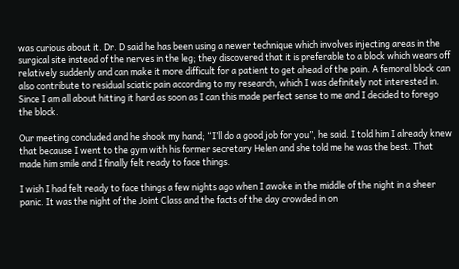was curious about it. Dr. D said he has been using a newer technique which involves injecting areas in the surgical site instead of the nerves in the leg; they discovered that it is preferable to a block which wears off relatively suddenly and can make it more difficult for a patient to get ahead of the pain. A femoral block can also contribute to residual sciatic pain according to my research, which I was definitely not interested in. Since I am all about hitting it hard as soon as I can this made perfect sense to me and I decided to forego the block.

Our meeting concluded and he shook my hand; “I’ll do a good job for you”, he said. I told him I already knew that because I went to the gym with his former secretary Helen and she told me he was the best. That made him smile and I finally felt ready to face things.

I wish I had felt ready to face things a few nights ago when I awoke in the middle of the night in a sheer panic. It was the night of the Joint Class and the facts of the day crowded in on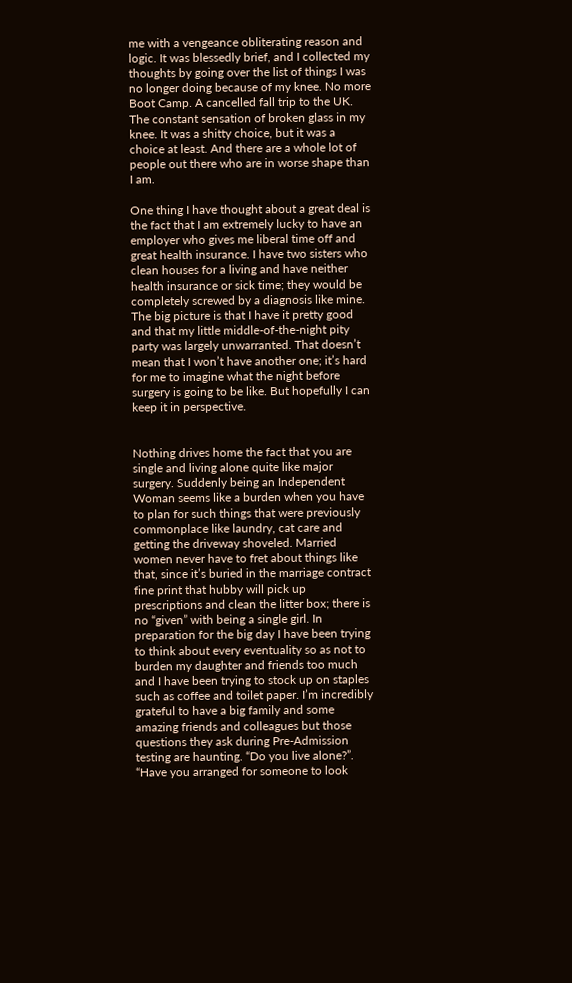me with a vengeance obliterating reason and logic. It was blessedly brief, and I collected my thoughts by going over the list of things I was no longer doing because of my knee. No more Boot Camp. A cancelled fall trip to the UK. The constant sensation of broken glass in my knee. It was a shitty choice, but it was a choice at least. And there are a whole lot of people out there who are in worse shape than I am.

One thing I have thought about a great deal is the fact that I am extremely lucky to have an employer who gives me liberal time off and great health insurance. I have two sisters who clean houses for a living and have neither health insurance or sick time; they would be completely screwed by a diagnosis like mine. The big picture is that I have it pretty good and that my little middle-of-the-night pity party was largely unwarranted. That doesn’t mean that I won’t have another one; it’s hard for me to imagine what the night before surgery is going to be like. But hopefully I can keep it in perspective.


Nothing drives home the fact that you are single and living alone quite like major surgery. Suddenly being an Independent Woman seems like a burden when you have to plan for such things that were previously commonplace like laundry, cat care and getting the driveway shoveled. Married women never have to fret about things like that, since it’s buried in the marriage contract fine print that hubby will pick up prescriptions and clean the litter box; there is no “given” with being a single girl. In preparation for the big day I have been trying to think about every eventuality so as not to burden my daughter and friends too much and I have been trying to stock up on staples such as coffee and toilet paper. I’m incredibly grateful to have a big family and some amazing friends and colleagues but those questions they ask during Pre-Admission testing are haunting. “Do you live alone?”. “Have you arranged for someone to look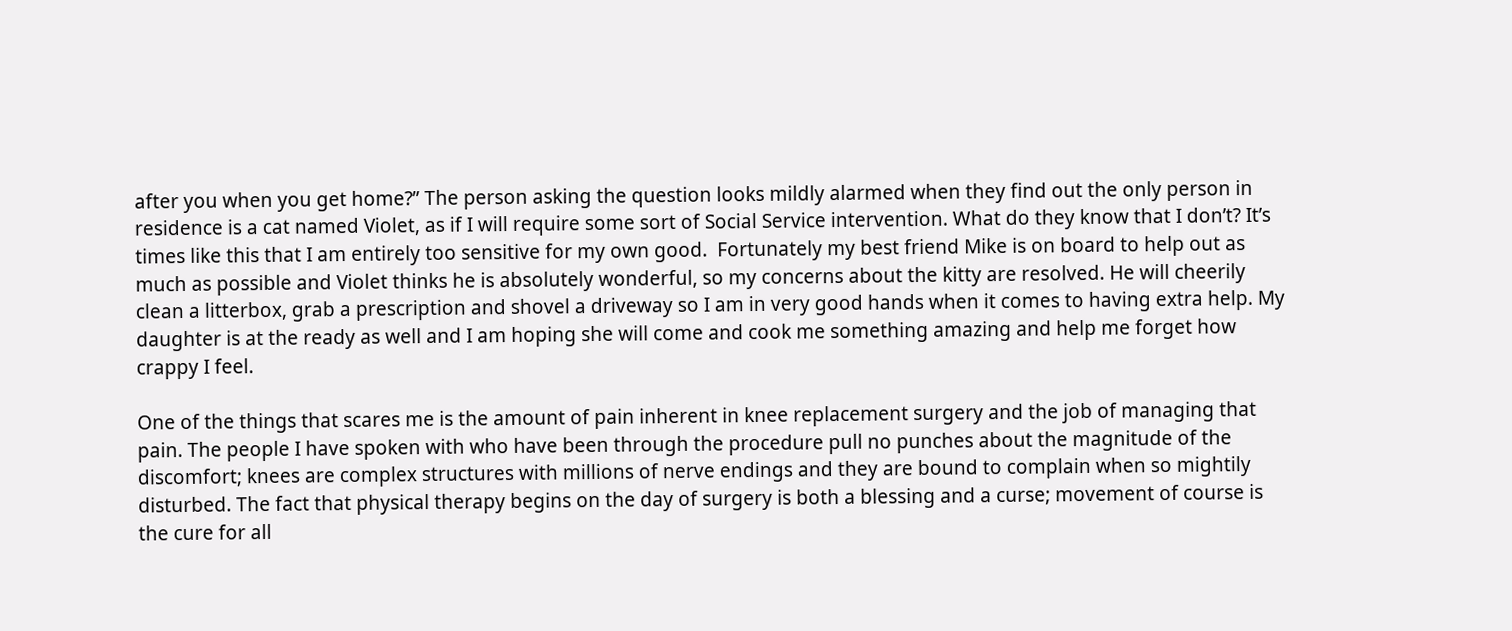after you when you get home?” The person asking the question looks mildly alarmed when they find out the only person in residence is a cat named Violet, as if I will require some sort of Social Service intervention. What do they know that I don’t? It’s times like this that I am entirely too sensitive for my own good.  Fortunately my best friend Mike is on board to help out as much as possible and Violet thinks he is absolutely wonderful, so my concerns about the kitty are resolved. He will cheerily clean a litterbox, grab a prescription and shovel a driveway so I am in very good hands when it comes to having extra help. My daughter is at the ready as well and I am hoping she will come and cook me something amazing and help me forget how crappy I feel.

One of the things that scares me is the amount of pain inherent in knee replacement surgery and the job of managing that pain. The people I have spoken with who have been through the procedure pull no punches about the magnitude of the discomfort; knees are complex structures with millions of nerve endings and they are bound to complain when so mightily disturbed. The fact that physical therapy begins on the day of surgery is both a blessing and a curse; movement of course is the cure for all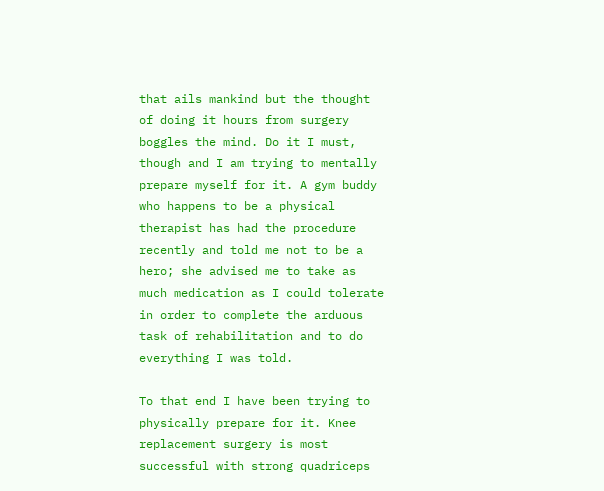that ails mankind but the thought of doing it hours from surgery boggles the mind. Do it I must, though and I am trying to mentally prepare myself for it. A gym buddy who happens to be a physical therapist has had the procedure recently and told me not to be a hero; she advised me to take as much medication as I could tolerate in order to complete the arduous task of rehabilitation and to do everything I was told.

To that end I have been trying to physically prepare for it. Knee replacement surgery is most successful with strong quadriceps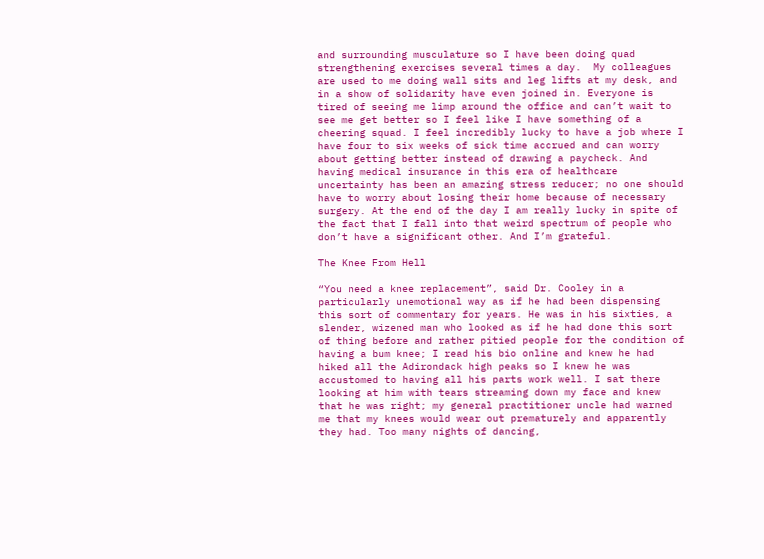and surrounding musculature so I have been doing quad strengthening exercises several times a day.  My colleagues are used to me doing wall sits and leg lifts at my desk, and in a show of solidarity have even joined in. Everyone is tired of seeing me limp around the office and can’t wait to see me get better so I feel like I have something of a cheering squad. I feel incredibly lucky to have a job where I have four to six weeks of sick time accrued and can worry about getting better instead of drawing a paycheck. And having medical insurance in this era of healthcare uncertainty has been an amazing stress reducer; no one should have to worry about losing their home because of necessary surgery. At the end of the day I am really lucky in spite of the fact that I fall into that weird spectrum of people who don’t have a significant other. And I’m grateful.

The Knee From Hell

“You need a knee replacement”, said Dr. Cooley in a particularly unemotional way as if he had been dispensing this sort of commentary for years. He was in his sixties, a slender, wizened man who looked as if he had done this sort of thing before and rather pitied people for the condition of having a bum knee; I read his bio online and knew he had hiked all the Adirondack high peaks so I knew he was accustomed to having all his parts work well. I sat there looking at him with tears streaming down my face and knew that he was right; my general practitioner uncle had warned me that my knees would wear out prematurely and apparently they had. Too many nights of dancing,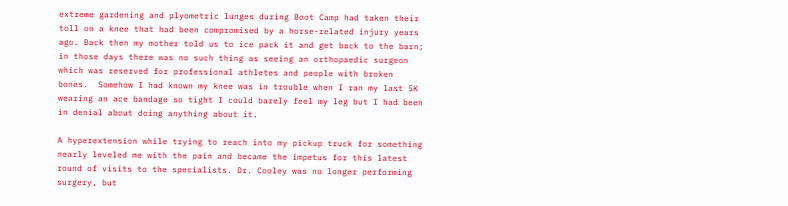extreme gardening and plyometric lunges during Boot Camp had taken their toll on a knee that had been compromised by a horse-related injury years ago. Back then my mother told us to ice pack it and get back to the barn; in those days there was no such thing as seeing an orthopaedic surgeon which was reserved for professional athletes and people with broken bones.  Somehow I had known my knee was in trouble when I ran my last 5K wearing an ace bandage so tight I could barely feel my leg but I had been in denial about doing anything about it.

A hyperextension while trying to reach into my pickup truck for something nearly leveled me with the pain and became the impetus for this latest round of visits to the specialists. Dr. Cooley was no longer performing surgery, but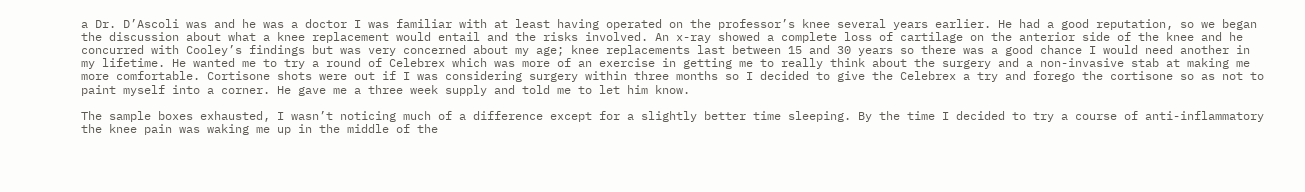a Dr. D’Ascoli was and he was a doctor I was familiar with at least having operated on the professor’s knee several years earlier. He had a good reputation, so we began the discussion about what a knee replacement would entail and the risks involved. An x-ray showed a complete loss of cartilage on the anterior side of the knee and he concurred with Cooley’s findings but was very concerned about my age; knee replacements last between 15 and 30 years so there was a good chance I would need another in my lifetime. He wanted me to try a round of Celebrex which was more of an exercise in getting me to really think about the surgery and a non-invasive stab at making me more comfortable. Cortisone shots were out if I was considering surgery within three months so I decided to give the Celebrex a try and forego the cortisone so as not to paint myself into a corner. He gave me a three week supply and told me to let him know.

The sample boxes exhausted, I wasn’t noticing much of a difference except for a slightly better time sleeping. By the time I decided to try a course of anti-inflammatory the knee pain was waking me up in the middle of the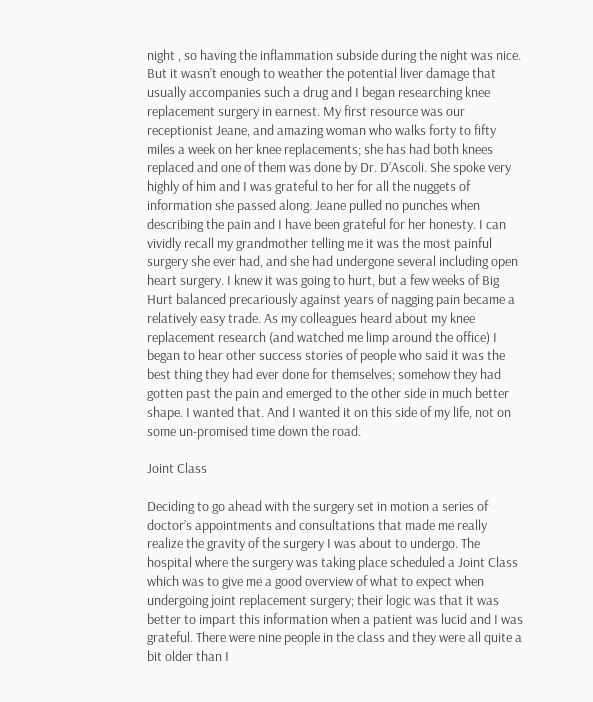night , so having the inflammation subside during the night was nice. But it wasn’t enough to weather the potential liver damage that usually accompanies such a drug and I began researching knee replacement surgery in earnest. My first resource was our receptionist Jeane, and amazing woman who walks forty to fifty miles a week on her knee replacements; she has had both knees replaced and one of them was done by Dr. D’Ascoli. She spoke very highly of him and I was grateful to her for all the nuggets of information she passed along. Jeane pulled no punches when describing the pain and I have been grateful for her honesty. I can vividly recall my grandmother telling me it was the most painful surgery she ever had, and she had undergone several including open heart surgery. I knew it was going to hurt, but a few weeks of Big Hurt balanced precariously against years of nagging pain became a relatively easy trade. As my colleagues heard about my knee replacement research (and watched me limp around the office) I began to hear other success stories of people who said it was the best thing they had ever done for themselves; somehow they had gotten past the pain and emerged to the other side in much better shape. I wanted that. And I wanted it on this side of my life, not on some un-promised time down the road.

Joint Class

Deciding to go ahead with the surgery set in motion a series of doctor’s appointments and consultations that made me really realize the gravity of the surgery I was about to undergo. The hospital where the surgery was taking place scheduled a Joint Class which was to give me a good overview of what to expect when undergoing joint replacement surgery; their logic was that it was better to impart this information when a patient was lucid and I was grateful. There were nine people in the class and they were all quite a bit older than I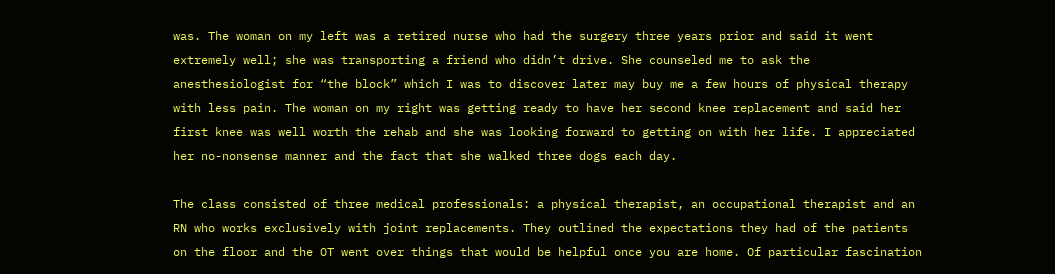was. The woman on my left was a retired nurse who had the surgery three years prior and said it went extremely well; she was transporting a friend who didn’t drive. She counseled me to ask the anesthesiologist for “the block” which I was to discover later may buy me a few hours of physical therapy with less pain. The woman on my right was getting ready to have her second knee replacement and said her first knee was well worth the rehab and she was looking forward to getting on with her life. I appreciated her no-nonsense manner and the fact that she walked three dogs each day.

The class consisted of three medical professionals: a physical therapist, an occupational therapist and an RN who works exclusively with joint replacements. They outlined the expectations they had of the patients on the floor and the OT went over things that would be helpful once you are home. Of particular fascination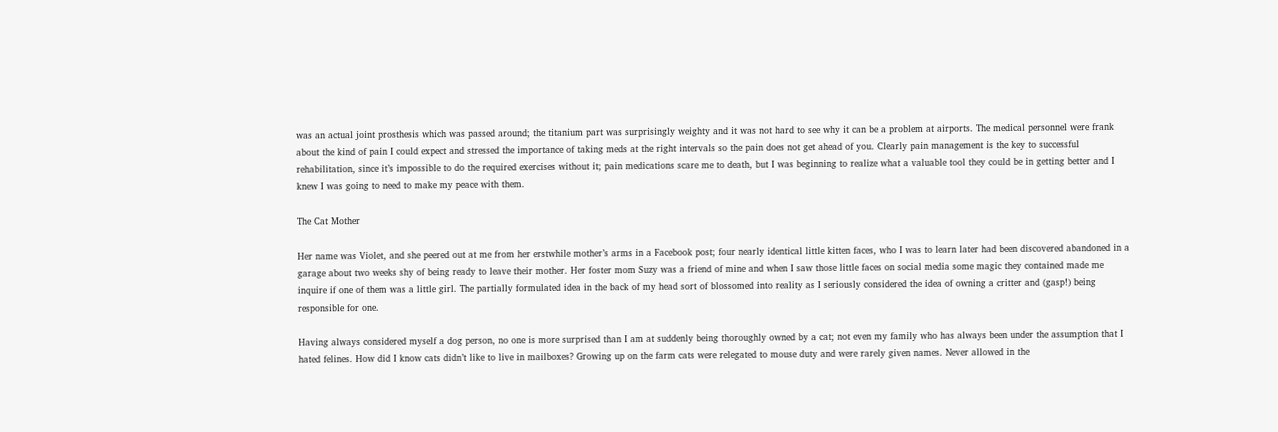was an actual joint prosthesis which was passed around; the titanium part was surprisingly weighty and it was not hard to see why it can be a problem at airports. The medical personnel were frank about the kind of pain I could expect and stressed the importance of taking meds at the right intervals so the pain does not get ahead of you. Clearly pain management is the key to successful rehabilitation, since it’s impossible to do the required exercises without it; pain medications scare me to death, but I was beginning to realize what a valuable tool they could be in getting better and I knew I was going to need to make my peace with them.

The Cat Mother

Her name was Violet, and she peered out at me from her erstwhile mother’s arms in a Facebook post; four nearly identical little kitten faces, who I was to learn later had been discovered abandoned in a garage about two weeks shy of being ready to leave their mother. Her foster mom Suzy was a friend of mine and when I saw those little faces on social media some magic they contained made me inquire if one of them was a little girl. The partially formulated idea in the back of my head sort of blossomed into reality as I seriously considered the idea of owning a critter and (gasp!) being responsible for one.

Having always considered myself a dog person, no one is more surprised than I am at suddenly being thoroughly owned by a cat; not even my family who has always been under the assumption that I hated felines. How did I know cats didn’t like to live in mailboxes? Growing up on the farm cats were relegated to mouse duty and were rarely given names. Never allowed in the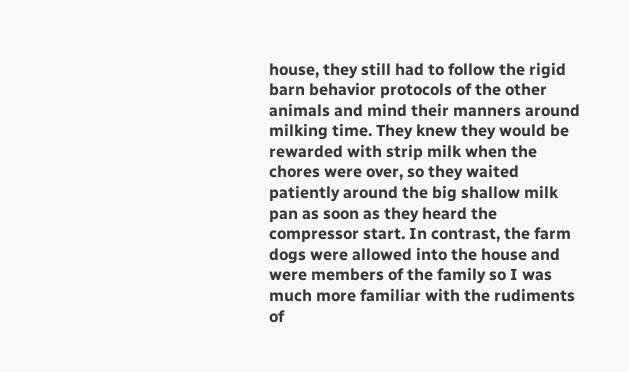house, they still had to follow the rigid barn behavior protocols of the other animals and mind their manners around milking time. They knew they would be rewarded with strip milk when the chores were over, so they waited patiently around the big shallow milk pan as soon as they heard the compressor start. In contrast, the farm dogs were allowed into the house and were members of the family so I was much more familiar with the rudiments of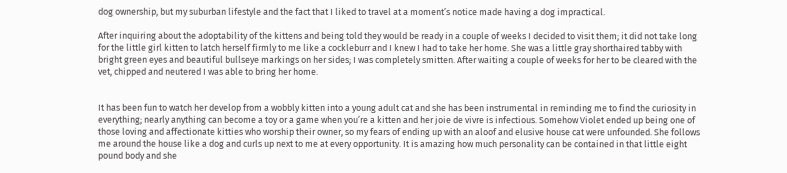dog ownership, but my suburban lifestyle and the fact that I liked to travel at a moment’s notice made having a dog impractical.

After inquiring about the adoptability of the kittens and being told they would be ready in a couple of weeks I decided to visit them; it did not take long for the little girl kitten to latch herself firmly to me like a cockleburr and I knew I had to take her home. She was a little gray shorthaired tabby with bright green eyes and beautiful bullseye markings on her sides; I was completely smitten. After waiting a couple of weeks for her to be cleared with the vet, chipped and neutered I was able to bring her home.


It has been fun to watch her develop from a wobbly kitten into a young adult cat and she has been instrumental in reminding me to find the curiosity in everything; nearly anything can become a toy or a game when you’re a kitten and her joie de vivre is infectious. Somehow Violet ended up being one of those loving and affectionate kitties who worship their owner, so my fears of ending up with an aloof and elusive house cat were unfounded. She follows me around the house like a dog and curls up next to me at every opportunity. It is amazing how much personality can be contained in that little eight pound body and she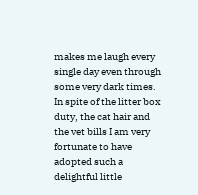makes me laugh every single day even through some very dark times. In spite of the litter box duty, the cat hair and the vet bills I am very fortunate to have adopted such a delightful little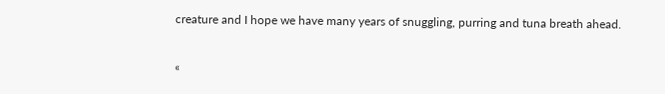creature and I hope we have many years of snuggling, purring and tuna breath ahead.

«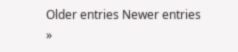Older entries Newer entries »